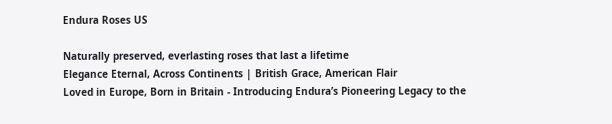Endura Roses US

Naturally preserved, everlasting roses that last a lifetime
Elegance Eternal, Across Continents | British Grace, American Flair
Loved in Europe, Born in Britain - Introducing Endura’s Pioneering Legacy to the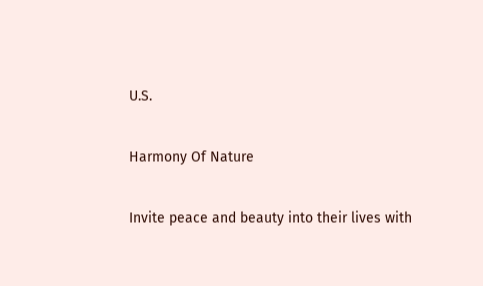U.S.

Harmony Of Nature

Invite peace and beauty into their lives with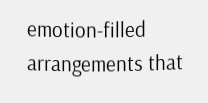emotion-filled arrangements that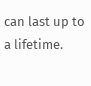can last up to a lifetime.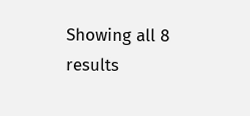Showing all 8 results